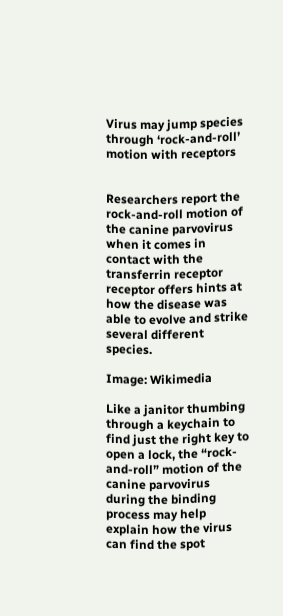Virus may jump species through ‘rock-and-roll’ motion with receptors


Researchers report the rock-and-roll motion of the canine parvovirus when it comes in contact with the transferrin receptor receptor offers hints at how the disease was able to evolve and strike several different species.

Image: Wikimedia

Like a janitor thumbing through a keychain to find just the right key to open a lock, the “rock-and-roll” motion of the canine parvovirus during the binding process may help explain how the virus can find the spot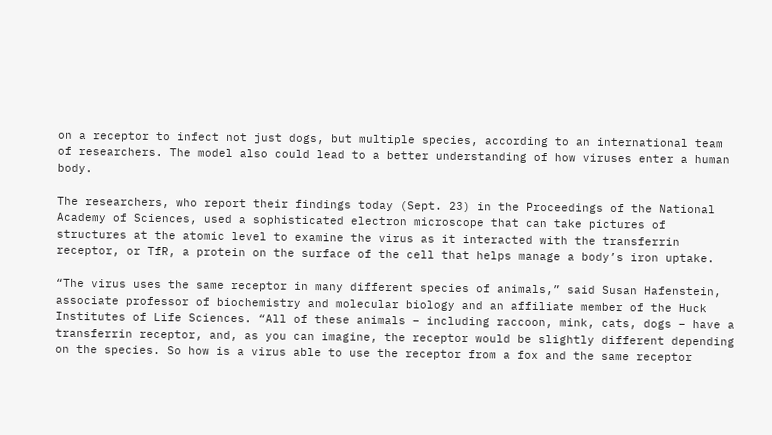on a receptor to infect not just dogs, but multiple species, according to an international team of researchers. The model also could lead to a better understanding of how viruses enter a human body.

The researchers, who report their findings today (Sept. 23) in the Proceedings of the National Academy of Sciences, used a sophisticated electron microscope that can take pictures of structures at the atomic level to examine the virus as it interacted with the transferrin receptor, or TfR, a protein on the surface of the cell that helps manage a body’s iron uptake.

“The virus uses the same receptor in many different species of animals,” said Susan Hafenstein, associate professor of biochemistry and molecular biology and an affiliate member of the Huck Institutes of Life Sciences. “All of these animals – including raccoon, mink, cats, dogs – have a transferrin receptor, and, as you can imagine, the receptor would be slightly different depending on the species. So how is a virus able to use the receptor from a fox and the same receptor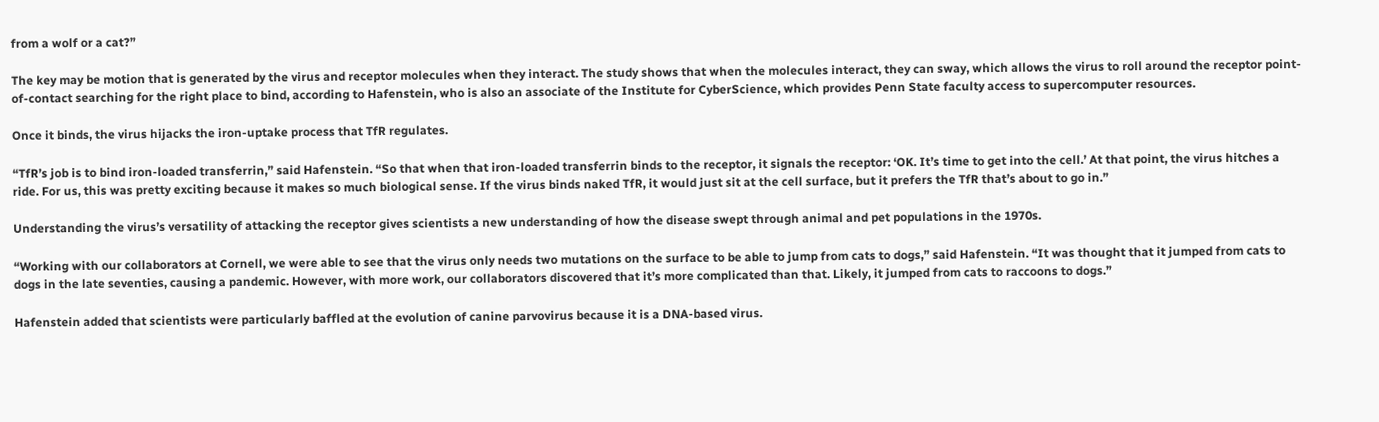from a wolf or a cat?”

The key may be motion that is generated by the virus and receptor molecules when they interact. The study shows that when the molecules interact, they can sway, which allows the virus to roll around the receptor point-of-contact searching for the right place to bind, according to Hafenstein, who is also an associate of the Institute for CyberScience, which provides Penn State faculty access to supercomputer resources.

Once it binds, the virus hijacks the iron-uptake process that TfR regulates.

“TfR’s job is to bind iron-loaded transferrin,” said Hafenstein. “So that when that iron-loaded transferrin binds to the receptor, it signals the receptor: ‘OK. It’s time to get into the cell.’ At that point, the virus hitches a ride. For us, this was pretty exciting because it makes so much biological sense. If the virus binds naked TfR, it would just sit at the cell surface, but it prefers the TfR that’s about to go in.”

Understanding the virus’s versatility of attacking the receptor gives scientists a new understanding of how the disease swept through animal and pet populations in the 1970s.

“Working with our collaborators at Cornell, we were able to see that the virus only needs two mutations on the surface to be able to jump from cats to dogs,” said Hafenstein. “It was thought that it jumped from cats to dogs in the late seventies, causing a pandemic. However, with more work, our collaborators discovered that it’s more complicated than that. Likely, it jumped from cats to raccoons to dogs.”

Hafenstein added that scientists were particularly baffled at the evolution of canine parvovirus because it is a DNA-based virus.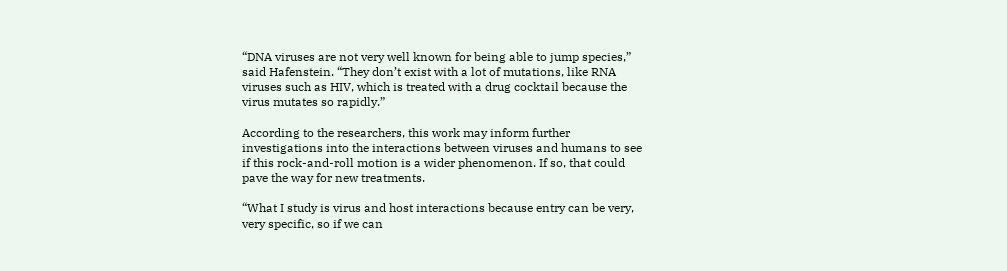“DNA viruses are not very well known for being able to jump species,” said Hafenstein. “They don’t exist with a lot of mutations, like RNA viruses such as HIV, which is treated with a drug cocktail because the virus mutates so rapidly.”

According to the researchers, this work may inform further investigations into the interactions between viruses and humans to see if this rock-and-roll motion is a wider phenomenon. If so, that could pave the way for new treatments.

“What I study is virus and host interactions because entry can be very, very specific, so if we can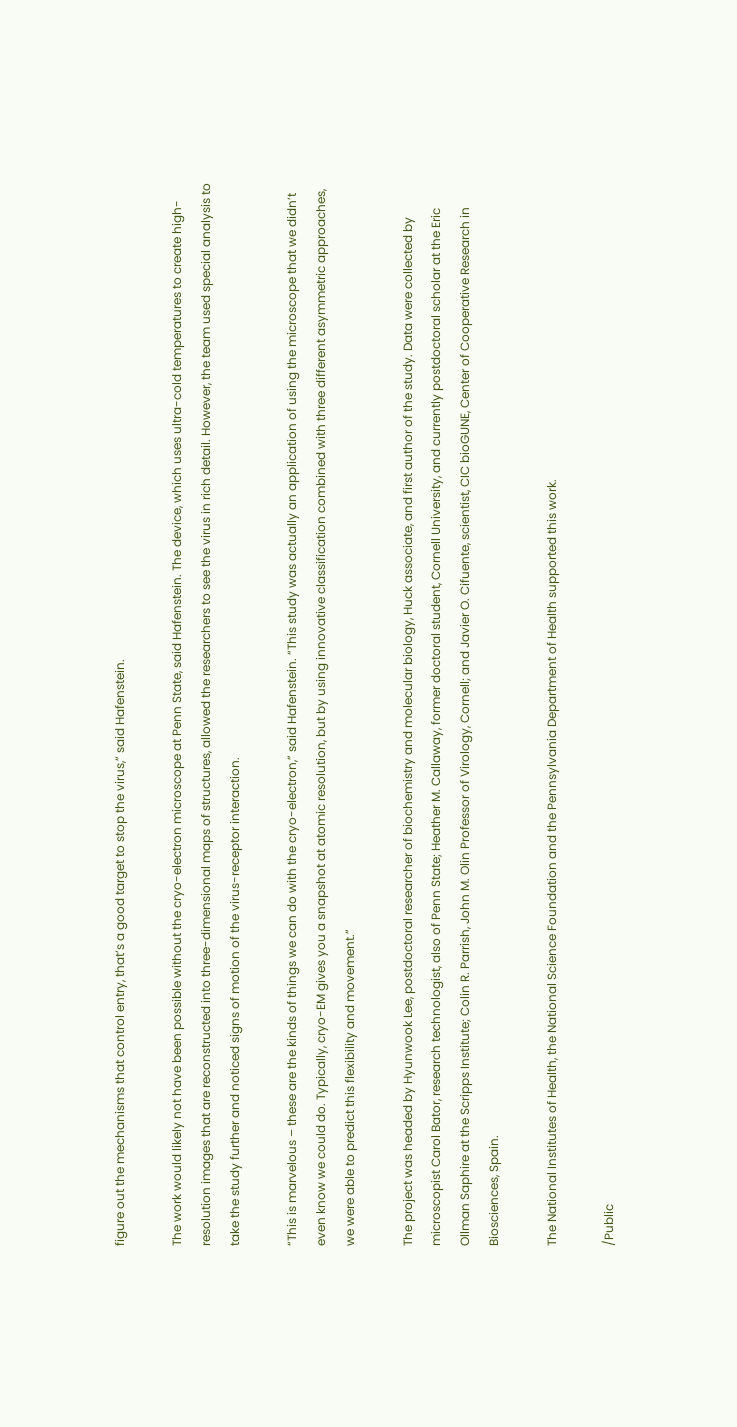figure out the mechanisms that control entry, that’s a good target to stop the virus,” said Hafenstein.

The work would likely not have been possible without the cryo-electron microscope at Penn State, said Hafenstein. The device, which uses ultra-cold temperatures to create high-resolution images that are reconstructed into three-dimensional maps of structures, allowed the researchers to see the virus in rich detail. However, the team used special analysis to take the study further and noticed signs of motion of the virus-receptor interaction.

“This is marvelous – these are the kinds of things we can do with the cryo-electron,” said Hafenstein. “This study was actually an application of using the microscope that we didn’t even know we could do. Typically, cryo-EM gives you a snapshot at atomic resolution, but by using innovative classification combined with three different asymmetric approaches, we were able to predict this flexibility and movement.”

The project was headed by Hyunwook Lee, postdoctoral researcher of biochemistry and molecular biology, Huck associate, and first author of the study. Data were collected by microscopist Carol Bator, research technologist, also of Penn State; Heather M. Callaway, former doctoral student, Cornell University, and currently postdoctoral scholar at the Eric Ollman Saphire at the Scripps Institute; Colin R. Parrish, John M. Olin Professor of Virology, Cornell; and Javier O. Cifuente, scientist, CIC bioGUNE, Center of Cooperative Research in Biosciences, Spain.

The National Institutes of Health, the National Science Foundation and the Pennsylvania Department of Health supported this work.

/Public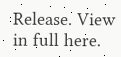Release. View in full here.